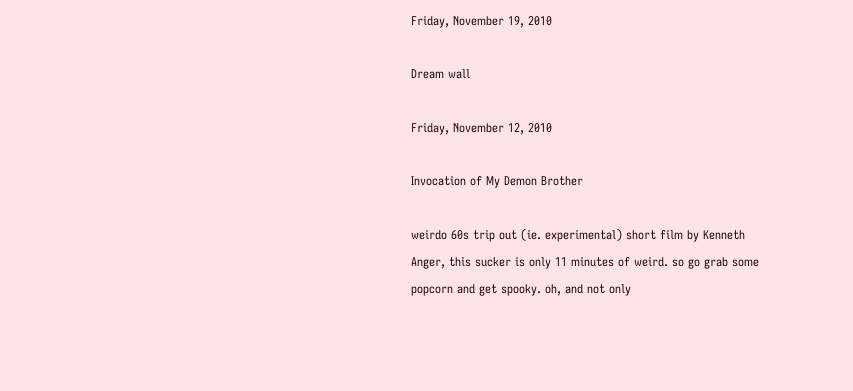Friday, November 19, 2010

Dream wall

Friday, November 12, 2010

Invocation of My Demon Brother

weirdo 60s trip out (ie. experimental) short film by Kenneth Anger, this sucker is only 11 minutes of weird. so go grab some popcorn and get spooky. oh, and not only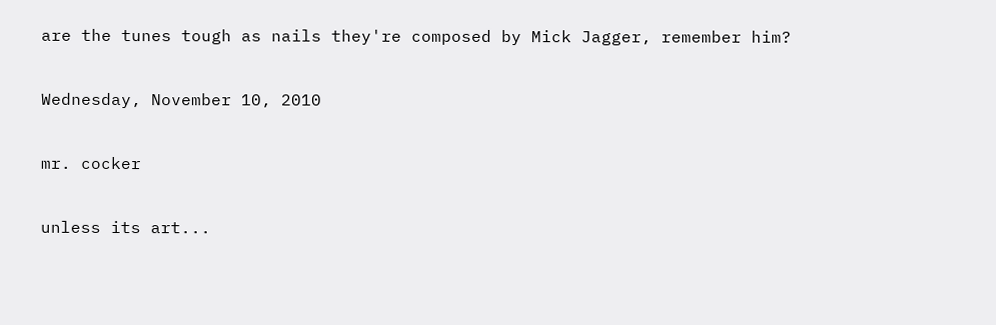are the tunes tough as nails they're composed by Mick Jagger, remember him?

Wednesday, November 10, 2010

mr. cocker

unless its art...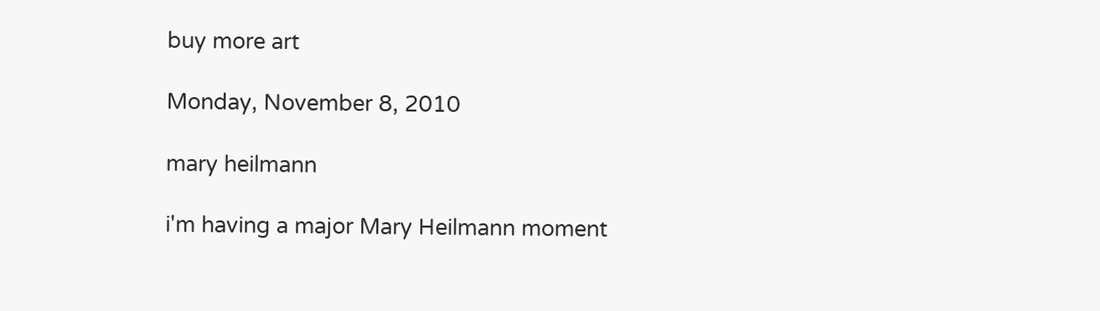buy more art

Monday, November 8, 2010

mary heilmann

i'm having a major Mary Heilmann moment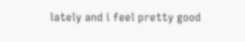lately and i feel pretty good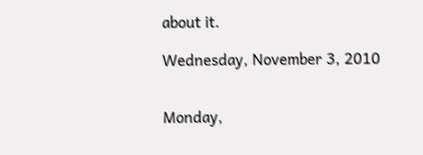about it.

Wednesday, November 3, 2010


Monday,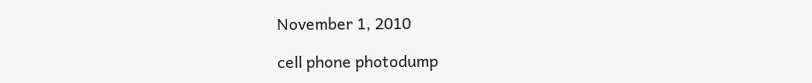November 1, 2010

cell phone photodump